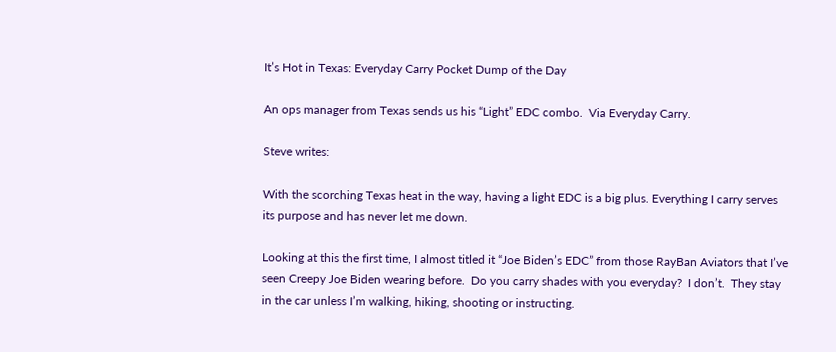It’s Hot in Texas: Everyday Carry Pocket Dump of the Day

An ops manager from Texas sends us his “Light” EDC combo.  Via Everyday Carry.

Steve writes:

With the scorching Texas heat in the way, having a light EDC is a big plus. Everything I carry serves its purpose and has never let me down.

Looking at this the first time, I almost titled it “Joe Biden’s EDC” from those RayBan Aviators that I’ve seen Creepy Joe Biden wearing before.  Do you carry shades with you everyday?  I don’t.  They stay in the car unless I’m walking, hiking, shooting or instructing.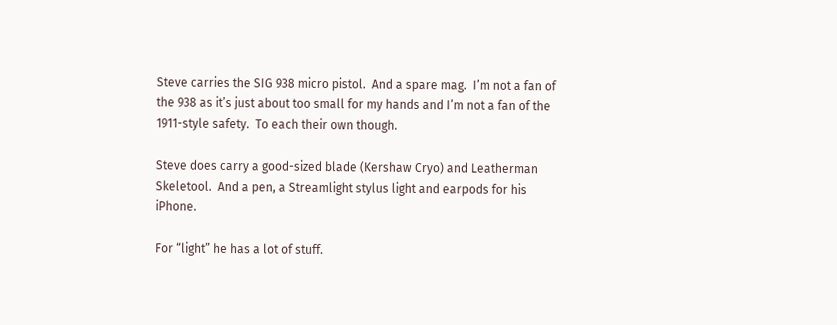Steve carries the SIG 938 micro pistol.  And a spare mag.  I’m not a fan of the 938 as it’s just about too small for my hands and I’m not a fan of the 1911-style safety.  To each their own though.

Steve does carry a good-sized blade (Kershaw Cryo) and Leatherman Skeletool.  And a pen, a Streamlight stylus light and earpods for his iPhone.

For “light” he has a lot of stuff.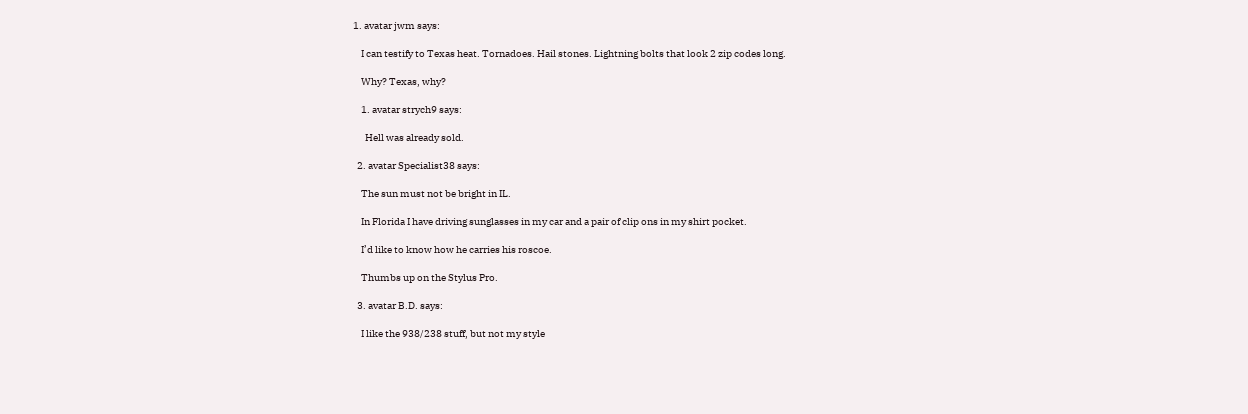1. avatar jwm says:

    I can testify to Texas heat. Tornadoes. Hail stones. Lightning bolts that look 2 zip codes long.

    Why? Texas, why?

    1. avatar strych9 says:

      Hell was already sold.

  2. avatar Specialist38 says:

    The sun must not be bright in IL.

    In Florida I have driving sunglasses in my car and a pair of clip ons in my shirt pocket.

    I’d like to know how he carries his roscoe.

    Thumbs up on the Stylus Pro.

  3. avatar B.D. says:

    I like the 938/238 stuff, but not my style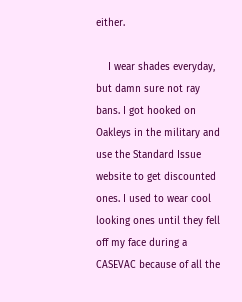either.

    I wear shades everyday, but damn sure not ray bans. I got hooked on Oakleys in the military and use the Standard Issue website to get discounted ones. I used to wear cool looking ones until they fell off my face during a CASEVAC because of all the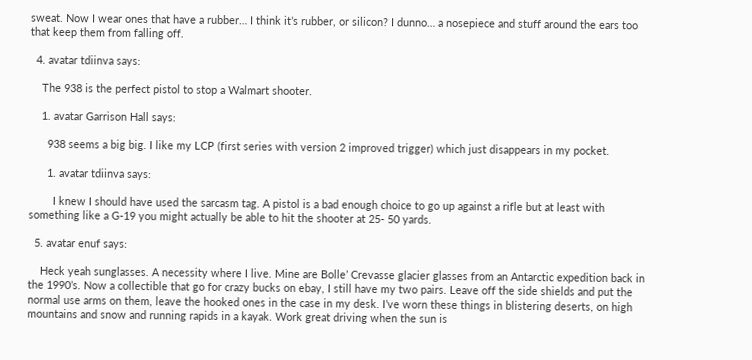sweat. Now I wear ones that have a rubber… I think it’s rubber, or silicon? I dunno… a nosepiece and stuff around the ears too that keep them from falling off.

  4. avatar tdiinva says:

    The 938 is the perfect pistol to stop a Walmart shooter.

    1. avatar Garrison Hall says:

      938 seems a big big. I like my LCP (first series with version 2 improved trigger) which just disappears in my pocket.

      1. avatar tdiinva says:

        I knew I should have used the sarcasm tag. A pistol is a bad enough choice to go up against a rifle but at least with something like a G-19 you might actually be able to hit the shooter at 25- 50 yards.

  5. avatar enuf says:

    Heck yeah sunglasses. A necessity where I live. Mine are Bolle’ Crevasse glacier glasses from an Antarctic expedition back in the 1990’s. Now a collectible that go for crazy bucks on ebay, I still have my two pairs. Leave off the side shields and put the normal use arms on them, leave the hooked ones in the case in my desk. I’ve worn these things in blistering deserts, on high mountains and snow and running rapids in a kayak. Work great driving when the sun is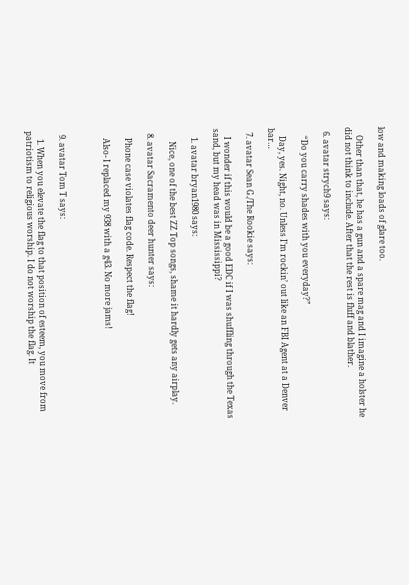low and making loads of glare too.

    Other than that, he has a gun and a spare mag and I imagine a holster he did not think to include. After that the rest is fluff and blather.

  6. avatar strych9 says:

    “Do you carry shades with you everyday?”

    Day, yes. Night, no. Unless I’m rockin’ out like an FBI Agent at a Denver bar…

  7. avatar Sean G./The Rookie says:

    I wonder if this would be a good EDC if I was shuffling through the Texas sand, but my head was in Mississippi?

    1. avatar bryan1980 says:

      Nice, one of the best ZZ Top songs, shame it hardly gets any airplay.

  8. avatar Sacramento deer hunter says:

    Phone case violates flag code. Respect the flag!

    Also- I replaced my 938 with a g43. No more jams!



  9. avatar Tom T says:

    1. When you elevate the flag to that position of esteem, you move from patriotism to religious worship. I do not worship the flag. It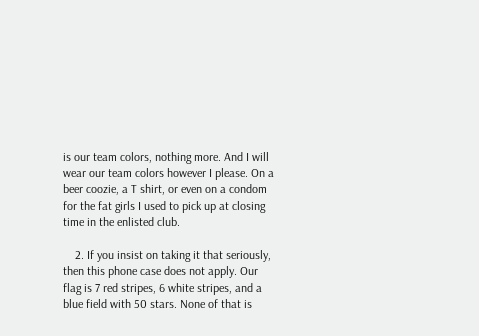is our team colors, nothing more. And I will wear our team colors however I please. On a beer coozie, a T shirt, or even on a condom for the fat girls I used to pick up at closing time in the enlisted club.

    2. If you insist on taking it that seriously, then this phone case does not apply. Our flag is 7 red stripes, 6 white stripes, and a blue field with 50 stars. None of that is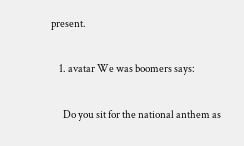present.

    1. avatar We was boomers says:

      Do you sit for the national anthem as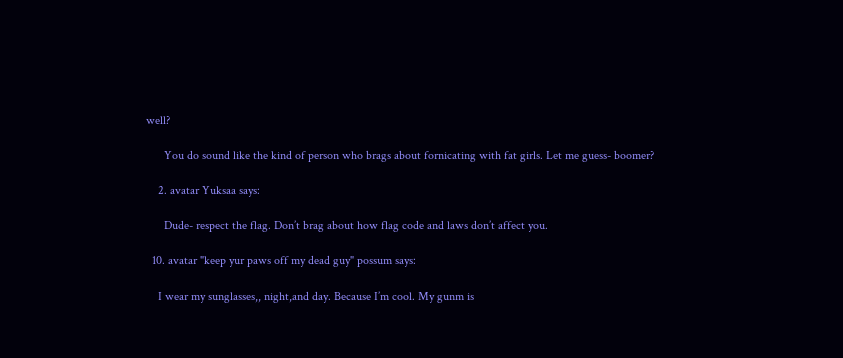well?

      You do sound like the kind of person who brags about fornicating with fat girls. Let me guess- boomer?

    2. avatar Yuksaa says:

      Dude- respect the flag. Don’t brag about how flag code and laws don’t affect you.

  10. avatar "keep yur paws off my dead guy" possum says:

    I wear my sunglasses,, night,and day. Because I’m cool. My gunm is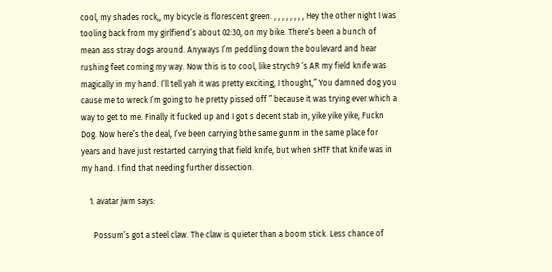cool, my shades rock,, my bicycle is florescent green. , , , , , , , , Hey the other night I was tooling back from my girlfiend’s about 02:30, on my bike. There’s been a bunch of mean ass stray dogs around. Anyways I’m peddling down the boulevard and hear rushing feet coming my way. Now this is to cool, like strych9 ‘s AR my field knife was magically in my hand. I’ll tell yah it was pretty exciting, I thought,” You damned dog you cause me to wreck I’m going to he pretty pissed off ” because it was trying ever which a way to get to me. Finally it fucked up and I got s decent stab in, yike yike yike, Fuckn Dog. Now here’s the deal, I’ve been carrying bthe same gunm in the same place for years and have just restarted carrying that field knife, but when sHTF that knife was in my hand. I find that needing further dissection.

    1. avatar jwm says:

      Possum’s got a steel claw. The claw is quieter than a boom stick. Less chance of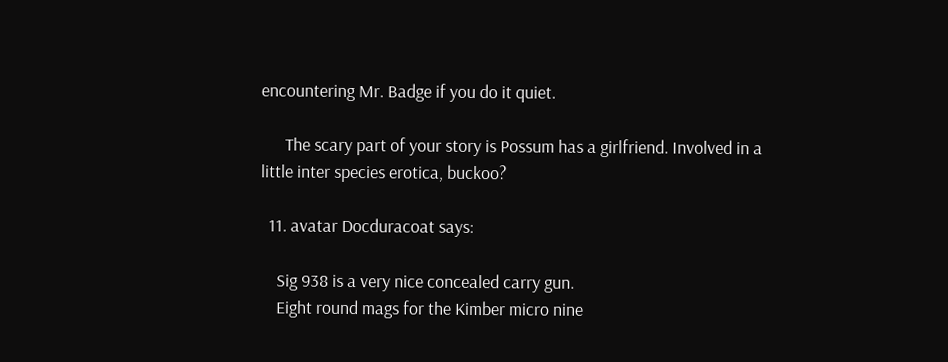encountering Mr. Badge if you do it quiet.

      The scary part of your story is Possum has a girlfriend. Involved in a little inter species erotica, buckoo?

  11. avatar Docduracoat says:

    Sig 938 is a very nice concealed carry gun.
    Eight round mags for the Kimber micro nine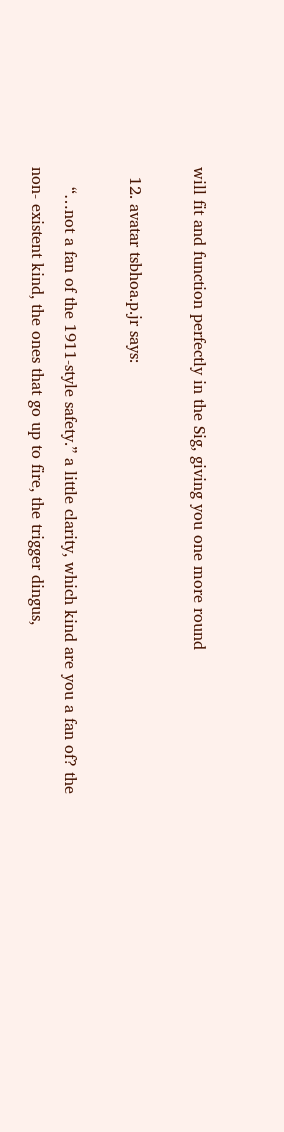will fit and function perfectly in the Sig, giving you one more round

  12. avatar tsbhoa.p.jr says:

    “…not a fan of the 1911-style safety.” a little clarity, which kind are you a fan of? the non- existent kind, the ones that go up to fire, the trigger dingus,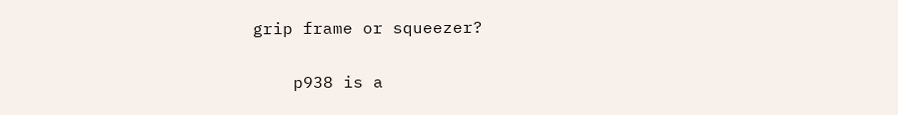grip frame or squeezer?

    p938 is a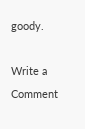goody.

Write a Comment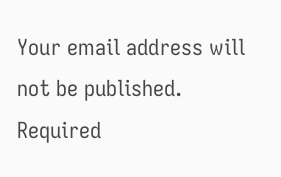Your email address will not be published. Required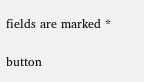fields are marked *

button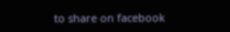to share on facebook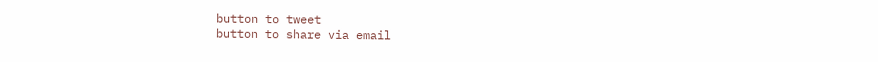button to tweet
button to share via email